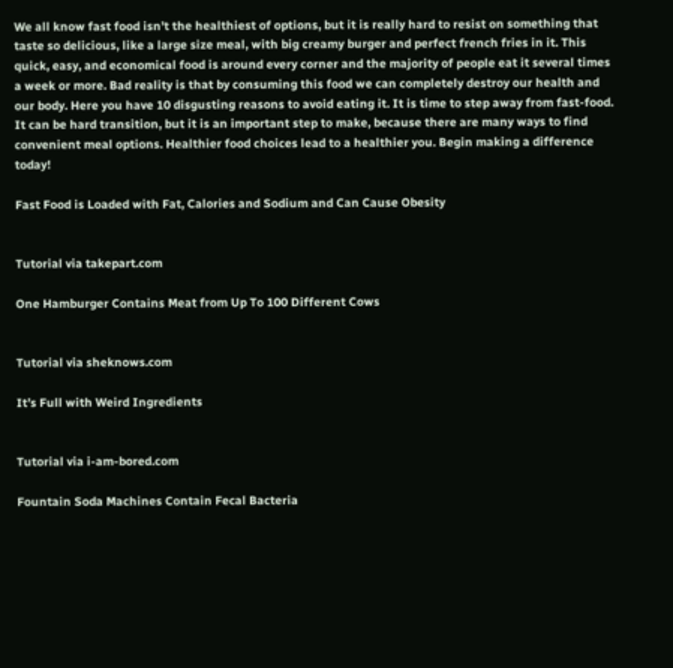We all know fast food isn’t the healthiest of options, but it is really hard to resist on something that taste so delicious, like a large size meal, with big creamy burger and perfect french fries in it. This quick, easy, and economical food is around every corner and the majority of people eat it several times a week or more. Bad reality is that by consuming this food we can completely destroy our health and our body. Here you have 10 disgusting reasons to avoid eating it. It is time to step away from fast-food. It can be hard transition, but it is an important step to make, because there are many ways to find convenient meal options. Healthier food choices lead to a healthier you. Begin making a difference today!

Fast Food is Loaded with Fat, Calories and Sodium and Can Cause Obesity


Tutorial via takepart.com

One Hamburger Contains Meat from Up To 100 Different Cows


Tutorial via sheknows.com

It’s Full with Weird Ingredients


Tutorial via i-am-bored.com

Fountain Soda Machines Contain Fecal Bacteria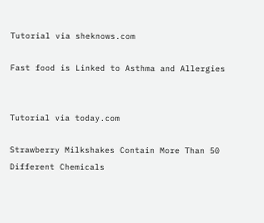Tutorial via sheknows.com

Fast food is Linked to Asthma and Allergies


Tutorial via today.com

Strawberry Milkshakes Contain More Than 50 Different Chemicals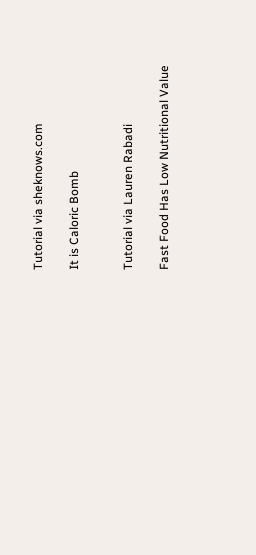Tutorial via sheknows.com

It is Caloric Bomb


Tutorial via Lauren Rabadi

Fast Food Has Low Nutritional Value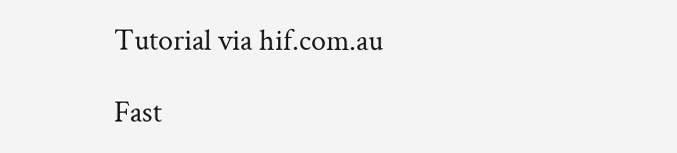Tutorial via hif.com.au

Fast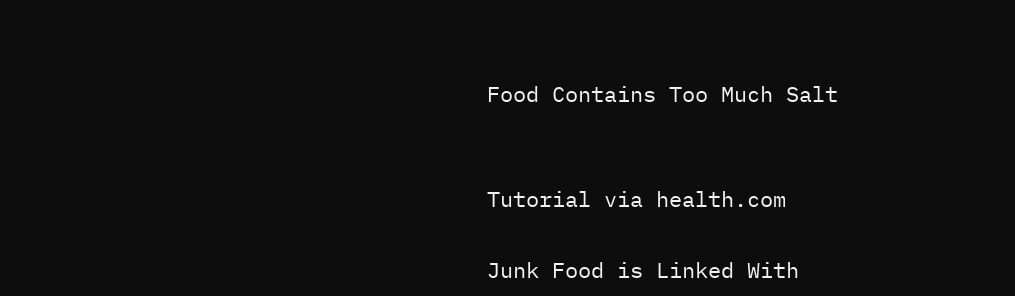Food Contains Too Much Salt


Tutorial via health.com

Junk Food is Linked With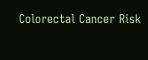Colorectal Cancer Risk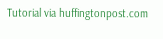Tutorial via huffingtonpost.com